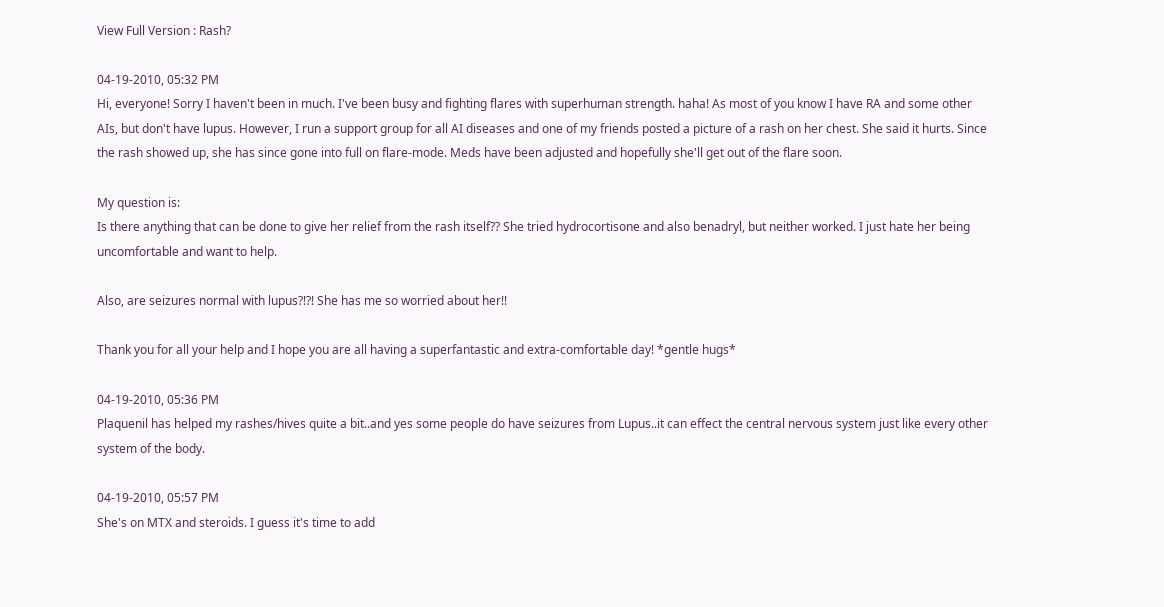View Full Version : Rash?

04-19-2010, 05:32 PM
Hi, everyone! Sorry I haven't been in much. I've been busy and fighting flares with superhuman strength. haha! As most of you know I have RA and some other AIs, but don't have lupus. However, I run a support group for all AI diseases and one of my friends posted a picture of a rash on her chest. She said it hurts. Since the rash showed up, she has since gone into full on flare-mode. Meds have been adjusted and hopefully she'll get out of the flare soon.

My question is:
Is there anything that can be done to give her relief from the rash itself?? She tried hydrocortisone and also benadryl, but neither worked. I just hate her being uncomfortable and want to help.

Also, are seizures normal with lupus?!?! She has me so worried about her!!

Thank you for all your help and I hope you are all having a superfantastic and extra-comfortable day! *gentle hugs*

04-19-2010, 05:36 PM
Plaquenil has helped my rashes/hives quite a bit..and yes some people do have seizures from Lupus..it can effect the central nervous system just like every other system of the body.

04-19-2010, 05:57 PM
She's on MTX and steroids. I guess it's time to add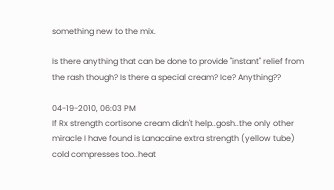something new to the mix.

Is there anything that can be done to provide "instant" relief from the rash though? Is there a special cream? Ice? Anything??

04-19-2010, 06:03 PM
If Rx strength cortisone cream didn't help..gosh..the only other miracle I have found is Lanacaine extra strength (yellow tube) cold compresses too..heat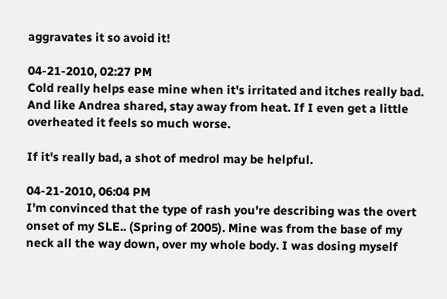aggravates it so avoid it!

04-21-2010, 02:27 PM
Cold really helps ease mine when it's irritated and itches really bad. And like Andrea shared, stay away from heat. If I even get a little overheated it feels so much worse.

If it's really bad, a shot of medrol may be helpful.

04-21-2010, 06:04 PM
I'm convinced that the type of rash you're describing was the overt onset of my SLE.. (Spring of 2005). Mine was from the base of my neck all the way down, over my whole body. I was dosing myself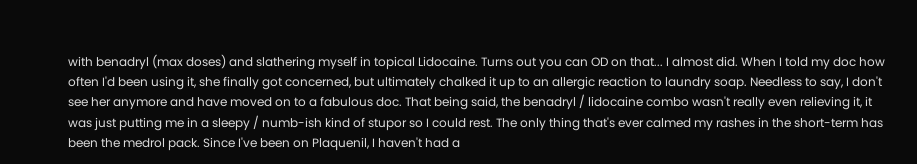with benadryl (max doses) and slathering myself in topical Lidocaine. Turns out you can OD on that... I almost did. When I told my doc how often I'd been using it, she finally got concerned, but ultimately chalked it up to an allergic reaction to laundry soap. Needless to say, I don't see her anymore and have moved on to a fabulous doc. That being said, the benadryl / lidocaine combo wasn't really even relieving it, it was just putting me in a sleepy / numb-ish kind of stupor so I could rest. The only thing that's ever calmed my rashes in the short-term has been the medrol pack. Since I've been on Plaquenil, I haven't had a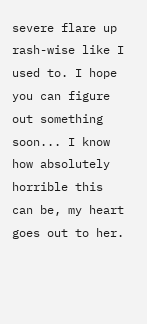severe flare up rash-wise like I used to. I hope you can figure out something soon... I know how absolutely horrible this can be, my heart goes out to her.